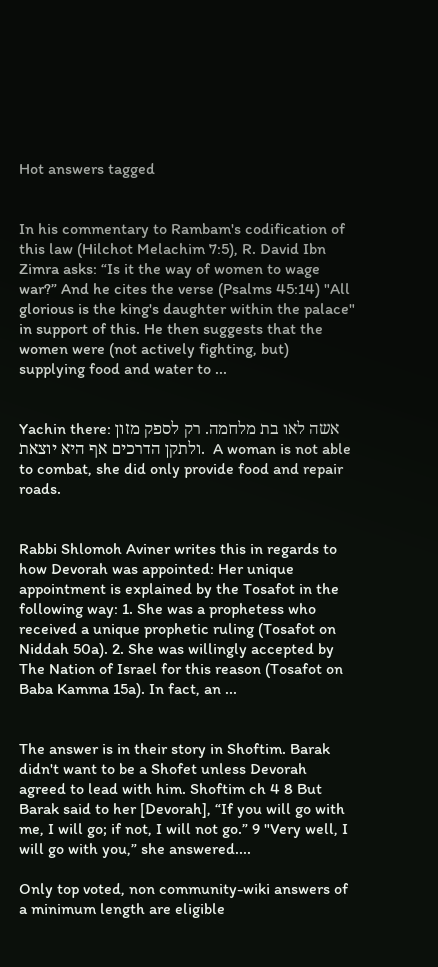Hot answers tagged


In his commentary to Rambam's codification of this law (Hilchot Melachim 7:5), R. David Ibn Zimra asks: “Is it the way of women to wage war?” And he cites the verse (Psalms 45:14) "All glorious is the king's daughter within the palace" in support of this. He then suggests that the women were (not actively fighting, but) supplying food and water to ...


Yachin there: אשה לאו בת מלחמה. רק לספק מזון ולתקן הדרכים אף היא יוצאת.  A woman is not able to combat, she did only provide food and repair roads.


Rabbi Shlomoh Aviner writes this in regards to how Devorah was appointed: Her unique appointment is explained by the Tosafot in the following way: 1. She was a prophetess who received a unique prophetic ruling (Tosafot on Niddah 50a). 2. She was willingly accepted by The Nation of Israel for this reason (Tosafot on Baba Kamma 15a). In fact, an ...


The answer is in their story in Shoftim. Barak didn't want to be a Shofet unless Devorah agreed to lead with him. Shoftim ch 4 8 But Barak said to her [Devorah], “If you will go with me, I will go; if not, I will not go.” 9 "Very well, I will go with you,” she answered....

Only top voted, non community-wiki answers of a minimum length are eligible